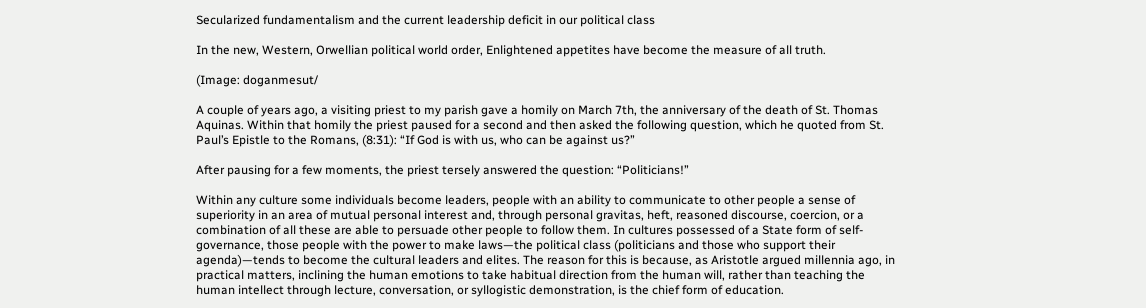Secularized fundamentalism and the current leadership deficit in our political class

In the new, Western, Orwellian political world order, Enlightened appetites have become the measure of all truth.

(Image: doganmesut/

A couple of years ago, a visiting priest to my parish gave a homily on March 7th, the anniversary of the death of St. Thomas Aquinas. Within that homily the priest paused for a second and then asked the following question, which he quoted from St. Paul’s Epistle to the Romans, (8:31): “If God is with us, who can be against us?”

After pausing for a few moments, the priest tersely answered the question: “Politicians!”

Within any culture some individuals become leaders, people with an ability to communicate to other people a sense of superiority in an area of mutual personal interest and, through personal gravitas, heft, reasoned discourse, coercion, or a combination of all these are able to persuade other people to follow them. In cultures possessed of a State form of self-governance, those people with the power to make laws—the political class (politicians and those who support their agenda)—tends to become the cultural leaders and elites. The reason for this is because, as Aristotle argued millennia ago, in practical matters, inclining the human emotions to take habitual direction from the human will, rather than teaching the human intellect through lecture, conversation, or syllogistic demonstration, is the chief form of education.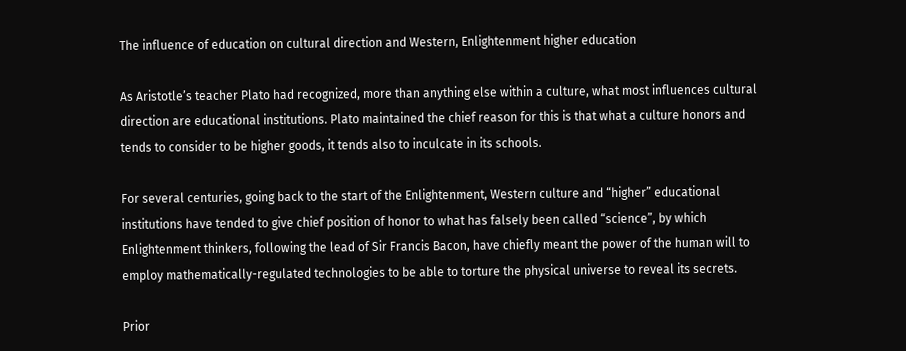The influence of education on cultural direction and Western, Enlightenment higher education

As Aristotle’s teacher Plato had recognized, more than anything else within a culture, what most influences cultural direction are educational institutions. Plato maintained the chief reason for this is that what a culture honors and tends to consider to be higher goods, it tends also to inculcate in its schools.

For several centuries, going back to the start of the Enlightenment, Western culture and “higher” educational institutions have tended to give chief position of honor to what has falsely been called “science”, by which Enlightenment thinkers, following the lead of Sir Francis Bacon, have chiefly meant the power of the human will to employ mathematically-regulated technologies to be able to torture the physical universe to reveal its secrets.

Prior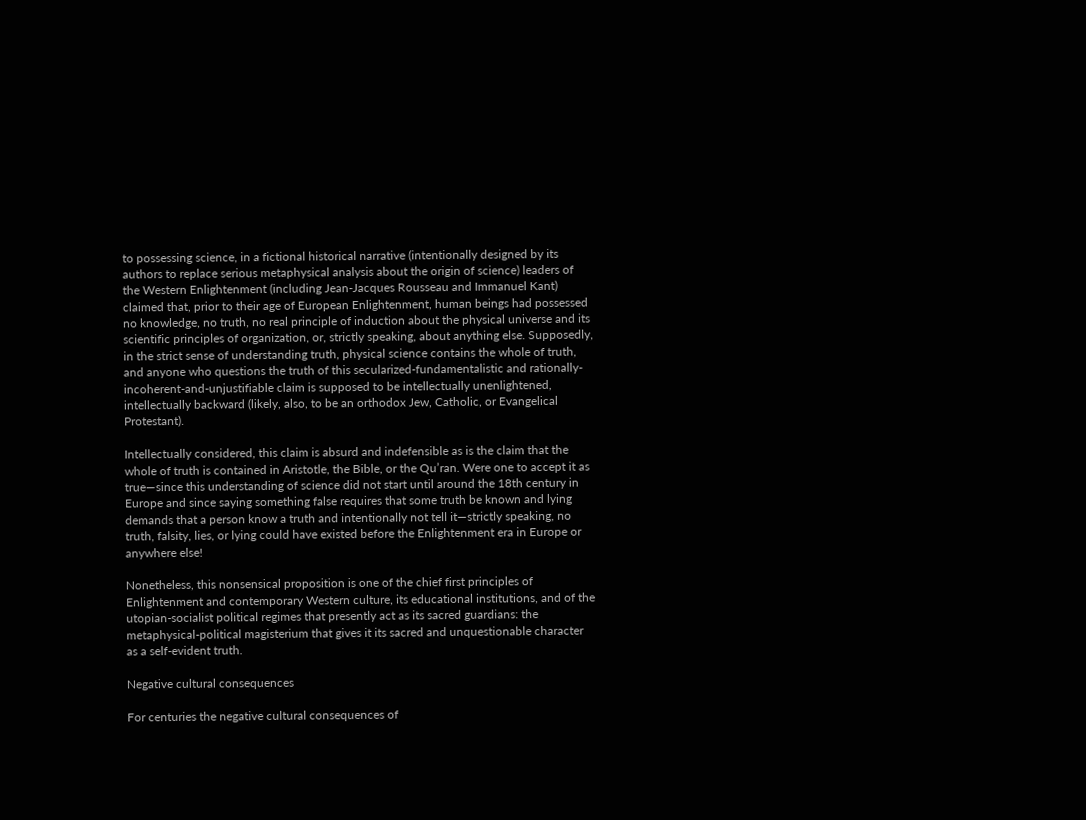to possessing science, in a fictional historical narrative (intentionally designed by its authors to replace serious metaphysical analysis about the origin of science) leaders of the Western Enlightenment (including Jean-Jacques Rousseau and Immanuel Kant) claimed that, prior to their age of European Enlightenment, human beings had possessed no knowledge, no truth, no real principle of induction about the physical universe and its scientific principles of organization, or, strictly speaking, about anything else. Supposedly, in the strict sense of understanding truth, physical science contains the whole of truth, and anyone who questions the truth of this secularized-fundamentalistic and rationally-incoherent-and-unjustifiable claim is supposed to be intellectually unenlightened, intellectually backward (likely, also, to be an orthodox Jew, Catholic, or Evangelical Protestant).

Intellectually considered, this claim is absurd and indefensible as is the claim that the whole of truth is contained in Aristotle, the Bible, or the Qu’ran. Were one to accept it as true—since this understanding of science did not start until around the 18th century in Europe and since saying something false requires that some truth be known and lying demands that a person know a truth and intentionally not tell it—strictly speaking, no truth, falsity, lies, or lying could have existed before the Enlightenment era in Europe or anywhere else!

Nonetheless, this nonsensical proposition is one of the chief first principles of Enlightenment and contemporary Western culture, its educational institutions, and of the utopian-socialist political regimes that presently act as its sacred guardians: the metaphysical-political magisterium that gives it its sacred and unquestionable character as a self-evident truth.

Negative cultural consequences

For centuries the negative cultural consequences of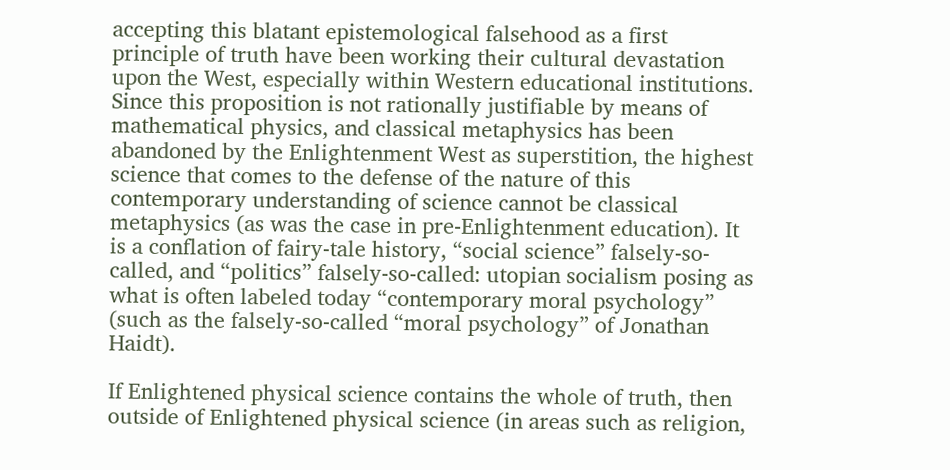accepting this blatant epistemological falsehood as a first principle of truth have been working their cultural devastation upon the West, especially within Western educational institutions. Since this proposition is not rationally justifiable by means of mathematical physics, and classical metaphysics has been abandoned by the Enlightenment West as superstition, the highest science that comes to the defense of the nature of this contemporary understanding of science cannot be classical metaphysics (as was the case in pre-Enlightenment education). It is a conflation of fairy-tale history, “social science” falsely-so-called, and “politics” falsely-so-called: utopian socialism posing as what is often labeled today “contemporary moral psychology” (such as the falsely-so-called “moral psychology” of Jonathan Haidt).

If Enlightened physical science contains the whole of truth, then outside of Enlightened physical science (in areas such as religion,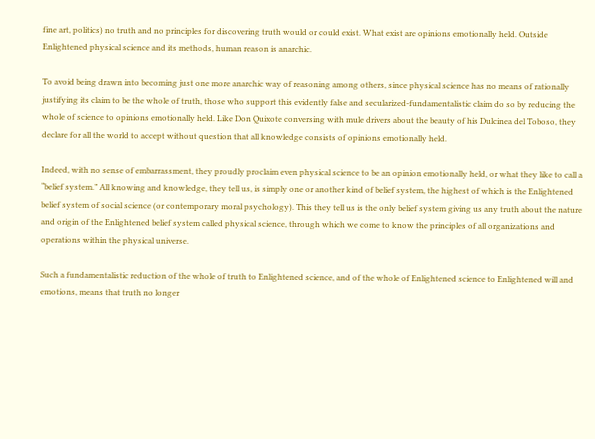fine art, politics) no truth and no principles for discovering truth would or could exist. What exist are opinions emotionally held. Outside Enlightened physical science and its methods, human reason is anarchic.

To avoid being drawn into becoming just one more anarchic way of reasoning among others, since physical science has no means of rationally justifying its claim to be the whole of truth, those who support this evidently false and secularized-fundamentalistic claim do so by reducing the whole of science to opinions emotionally held. Like Don Quixote conversing with mule drivers about the beauty of his Dulcinea del Toboso, they declare for all the world to accept without question that all knowledge consists of opinions emotionally held.

Indeed, with no sense of embarrassment, they proudly proclaim even physical science to be an opinion emotionally held, or what they like to call a “belief system.” All knowing and knowledge, they tell us, is simply one or another kind of belief system, the highest of which is the Enlightened belief system of social science (or contemporary moral psychology). This they tell us is the only belief system giving us any truth about the nature and origin of the Enlightened belief system called physical science, through which we come to know the principles of all organizations and operations within the physical universe.

Such a fundamentalistic reduction of the whole of truth to Enlightened science, and of the whole of Enlightened science to Enlightened will and emotions, means that truth no longer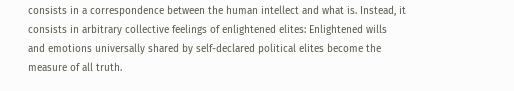consists in a correspondence between the human intellect and what is. Instead, it consists in arbitrary collective feelings of enlightened elites: Enlightened wills and emotions universally shared by self-declared political elites become the measure of all truth.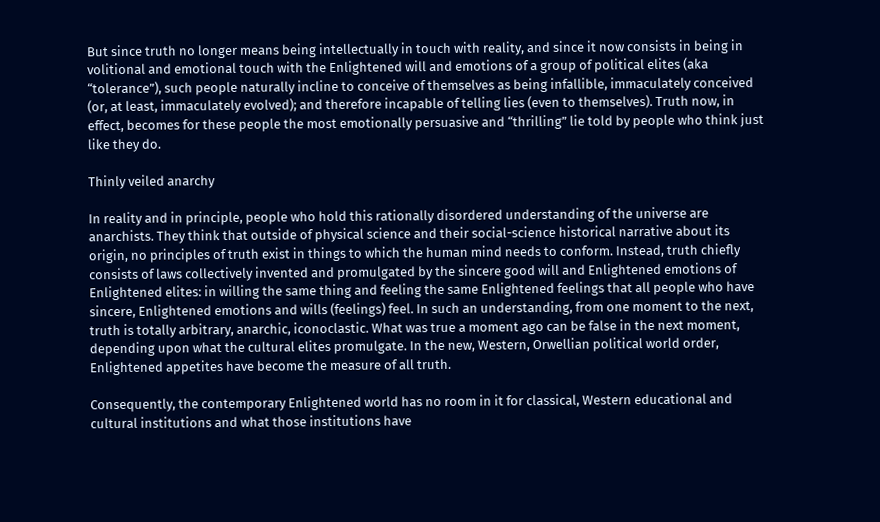But since truth no longer means being intellectually in touch with reality, and since it now consists in being in volitional and emotional touch with the Enlightened will and emotions of a group of political elites (aka “tolerance”), such people naturally incline to conceive of themselves as being infallible, immaculately conceived (or, at least, immaculately evolved); and therefore incapable of telling lies (even to themselves). Truth now, in effect, becomes for these people the most emotionally persuasive and “thrilling” lie told by people who think just like they do.

Thinly veiled anarchy

In reality and in principle, people who hold this rationally disordered understanding of the universe are anarchists. They think that outside of physical science and their social-science historical narrative about its origin, no principles of truth exist in things to which the human mind needs to conform. Instead, truth chiefly consists of laws collectively invented and promulgated by the sincere good will and Enlightened emotions of Enlightened elites: in willing the same thing and feeling the same Enlightened feelings that all people who have sincere, Enlightened emotions and wills (feelings) feel. In such an understanding, from one moment to the next, truth is totally arbitrary, anarchic, iconoclastic. What was true a moment ago can be false in the next moment, depending upon what the cultural elites promulgate. In the new, Western, Orwellian political world order, Enlightened appetites have become the measure of all truth.

Consequently, the contemporary Enlightened world has no room in it for classical, Western educational and cultural institutions and what those institutions have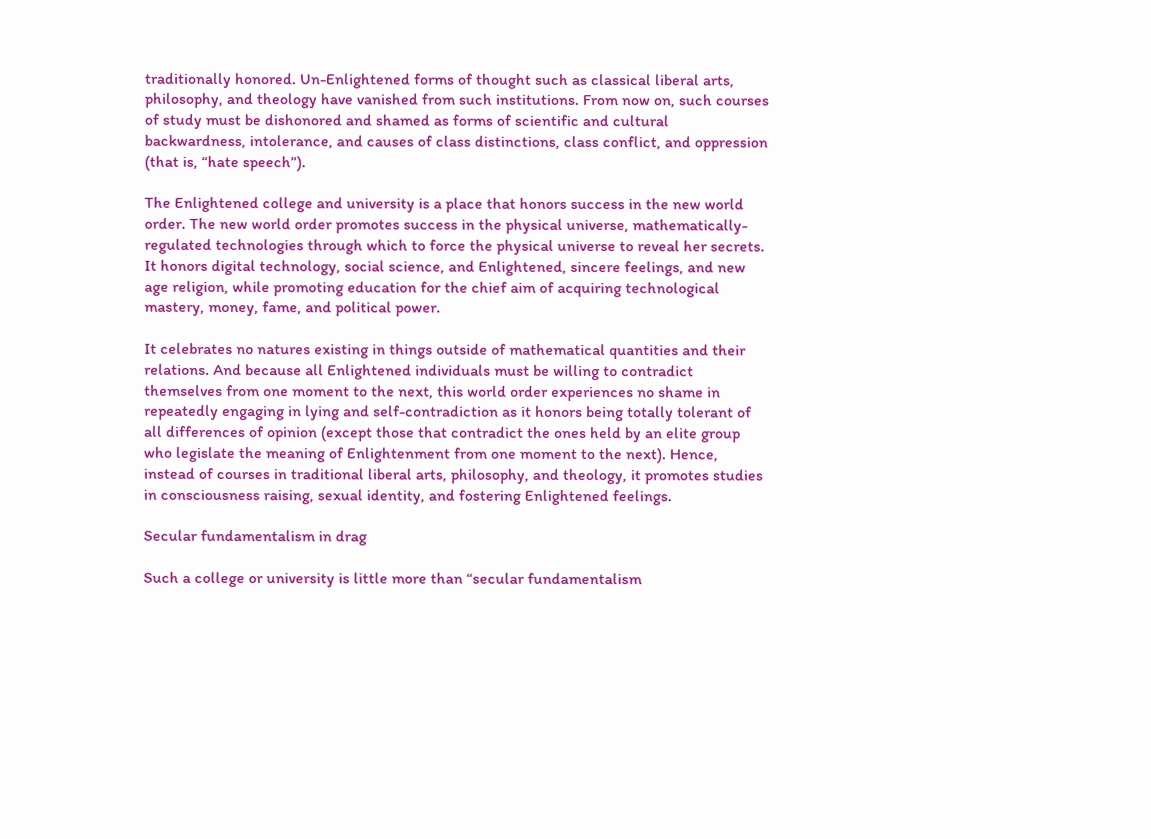traditionally honored. Un-Enlightened forms of thought such as classical liberal arts, philosophy, and theology have vanished from such institutions. From now on, such courses of study must be dishonored and shamed as forms of scientific and cultural backwardness, intolerance, and causes of class distinctions, class conflict, and oppression (that is, “hate speech”).

The Enlightened college and university is a place that honors success in the new world order. The new world order promotes success in the physical universe, mathematically-regulated technologies through which to force the physical universe to reveal her secrets. It honors digital technology, social science, and Enlightened, sincere feelings, and new age religion, while promoting education for the chief aim of acquiring technological mastery, money, fame, and political power.

It celebrates no natures existing in things outside of mathematical quantities and their relations. And because all Enlightened individuals must be willing to contradict themselves from one moment to the next, this world order experiences no shame in repeatedly engaging in lying and self-contradiction as it honors being totally tolerant of all differences of opinion (except those that contradict the ones held by an elite group who legislate the meaning of Enlightenment from one moment to the next). Hence, instead of courses in traditional liberal arts, philosophy, and theology, it promotes studies in consciousness raising, sexual identity, and fostering Enlightened feelings.

Secular fundamentalism in drag

Such a college or university is little more than “secular fundamentalism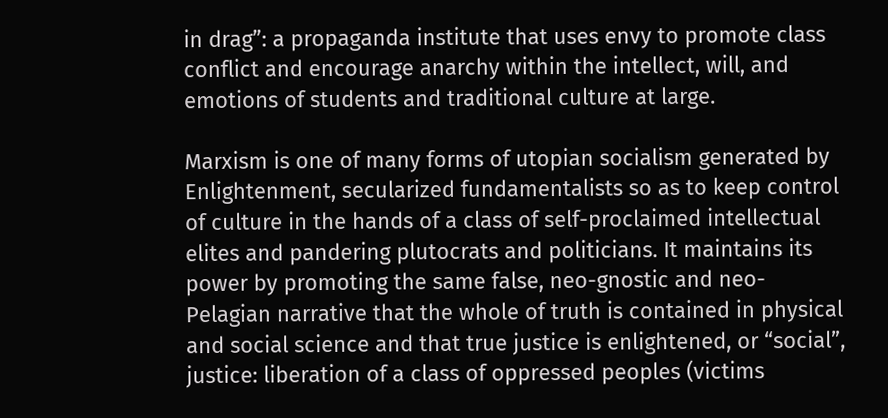in drag”: a propaganda institute that uses envy to promote class conflict and encourage anarchy within the intellect, will, and emotions of students and traditional culture at large.

Marxism is one of many forms of utopian socialism generated by Enlightenment, secularized fundamentalists so as to keep control of culture in the hands of a class of self-proclaimed intellectual elites and pandering plutocrats and politicians. It maintains its power by promoting the same false, neo-gnostic and neo-Pelagian narrative that the whole of truth is contained in physical and social science and that true justice is enlightened, or “social”, justice: liberation of a class of oppressed peoples (victims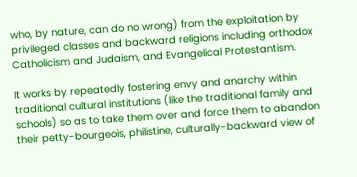who, by nature, can do no wrong) from the exploitation by privileged classes and backward religions including orthodox Catholicism and Judaism, and Evangelical Protestantism.

It works by repeatedly fostering envy and anarchy within traditional cultural institutions (like the traditional family and schools) so as to take them over and force them to abandon their petty-bourgeois, philistine, culturally-backward view of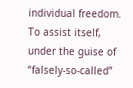individual freedom. To assist itself, under the guise of “falsely-so-called”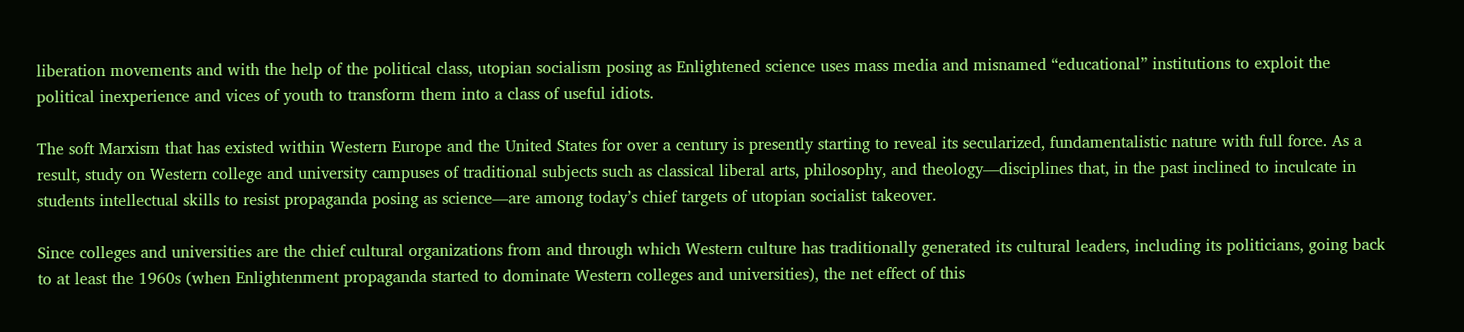liberation movements and with the help of the political class, utopian socialism posing as Enlightened science uses mass media and misnamed “educational” institutions to exploit the political inexperience and vices of youth to transform them into a class of useful idiots.

The soft Marxism that has existed within Western Europe and the United States for over a century is presently starting to reveal its secularized, fundamentalistic nature with full force. As a result, study on Western college and university campuses of traditional subjects such as classical liberal arts, philosophy, and theology—disciplines that, in the past inclined to inculcate in students intellectual skills to resist propaganda posing as science—are among today’s chief targets of utopian socialist takeover.

Since colleges and universities are the chief cultural organizations from and through which Western culture has traditionally generated its cultural leaders, including its politicians, going back to at least the 1960s (when Enlightenment propaganda started to dominate Western colleges and universities), the net effect of this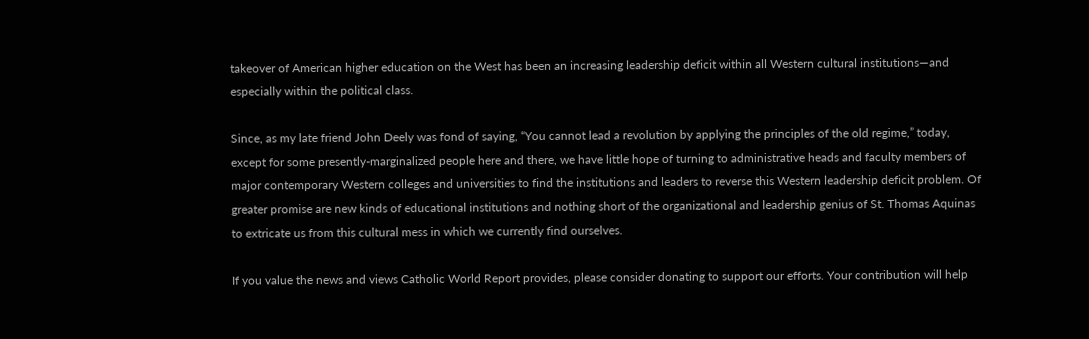takeover of American higher education on the West has been an increasing leadership deficit within all Western cultural institutions—and especially within the political class.

Since, as my late friend John Deely was fond of saying, “You cannot lead a revolution by applying the principles of the old regime,” today, except for some presently-marginalized people here and there, we have little hope of turning to administrative heads and faculty members of major contemporary Western colleges and universities to find the institutions and leaders to reverse this Western leadership deficit problem. Of greater promise are new kinds of educational institutions and nothing short of the organizational and leadership genius of St. Thomas Aquinas to extricate us from this cultural mess in which we currently find ourselves.

If you value the news and views Catholic World Report provides, please consider donating to support our efforts. Your contribution will help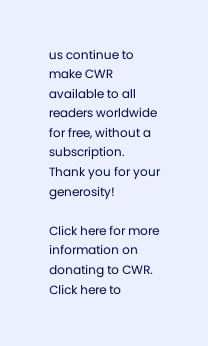us continue to make CWR available to all readers worldwide for free, without a subscription. Thank you for your generosity!

Click here for more information on donating to CWR. Click here to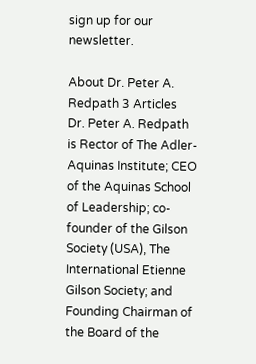sign up for our newsletter.

About Dr. Peter A. Redpath 3 Articles
Dr. Peter A. Redpath is Rector of The Adler-Aquinas Institute; CEO of the Aquinas School of Leadership; co-founder of the Gilson Society (USA), The International Etienne Gilson Society; and Founding Chairman of the Board of the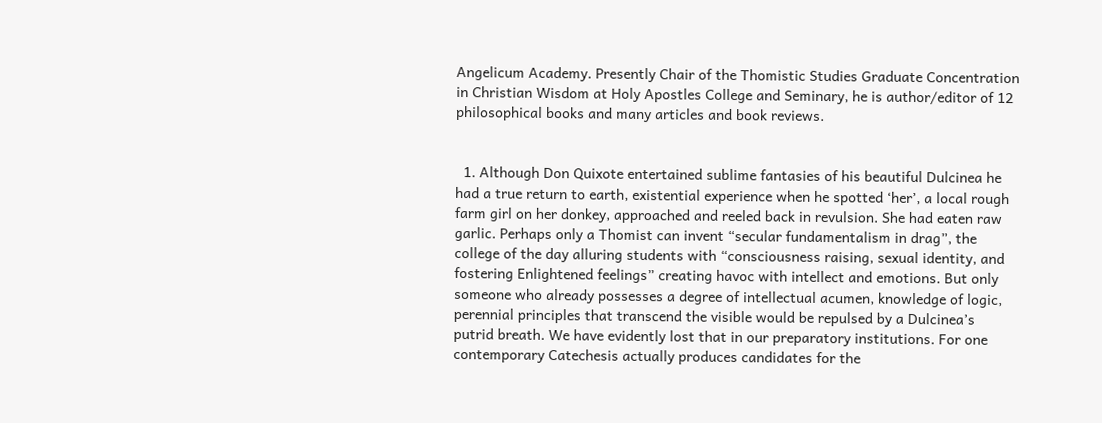Angelicum Academy. Presently Chair of the Thomistic Studies Graduate Concentration in Christian Wisdom at Holy Apostles College and Seminary, he is author/editor of 12 philosophical books and many articles and book reviews.


  1. Although Don Quixote entertained sublime fantasies of his beautiful Dulcinea he had a true return to earth, existential experience when he spotted ‘her’, a local rough farm girl on her donkey, approached and reeled back in revulsion. She had eaten raw garlic. Perhaps only a Thomist can invent “secular fundamentalism in drag”, the college of the day alluring students with “consciousness raising, sexual identity, and fostering Enlightened feelings” creating havoc with intellect and emotions. But only someone who already possesses a degree of intellectual acumen, knowledge of logic, perennial principles that transcend the visible would be repulsed by a Dulcinea’s putrid breath. We have evidently lost that in our preparatory institutions. For one contemporary Catechesis actually produces candidates for the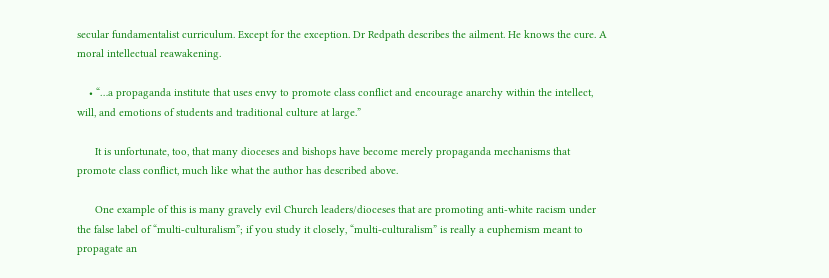secular fundamentalist curriculum. Except for the exception. Dr Redpath describes the ailment. He knows the cure. A moral intellectual reawakening.

    • “…a propaganda institute that uses envy to promote class conflict and encourage anarchy within the intellect, will, and emotions of students and traditional culture at large.”

      It is unfortunate, too, that many dioceses and bishops have become merely propaganda mechanisms that promote class conflict, much like what the author has described above.

      One example of this is many gravely evil Church leaders/dioceses that are promoting anti-white racism under the false label of “multi-culturalism”; if you study it closely, “multi-culturalism” is really a euphemism meant to propagate an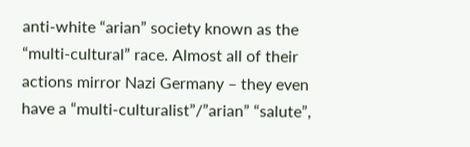anti-white “arian” society known as the “multi-cultural” race. Almost all of their actions mirror Nazi Germany – they even have a “multi-culturalist”/”arian” “salute”,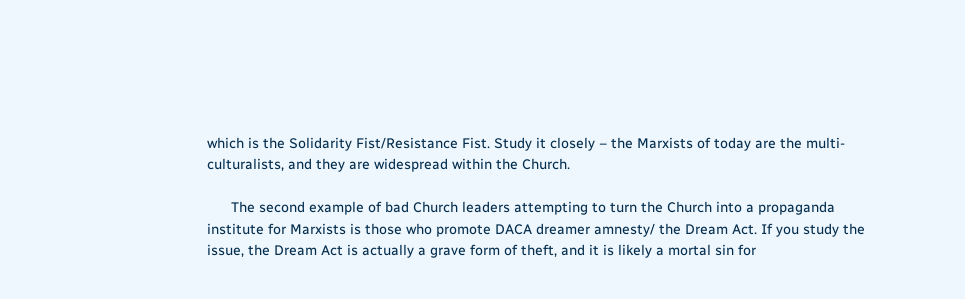which is the Solidarity Fist/Resistance Fist. Study it closely – the Marxists of today are the multi-culturalists, and they are widespread within the Church.

      The second example of bad Church leaders attempting to turn the Church into a propaganda institute for Marxists is those who promote DACA dreamer amnesty/ the Dream Act. If you study the issue, the Dream Act is actually a grave form of theft, and it is likely a mortal sin for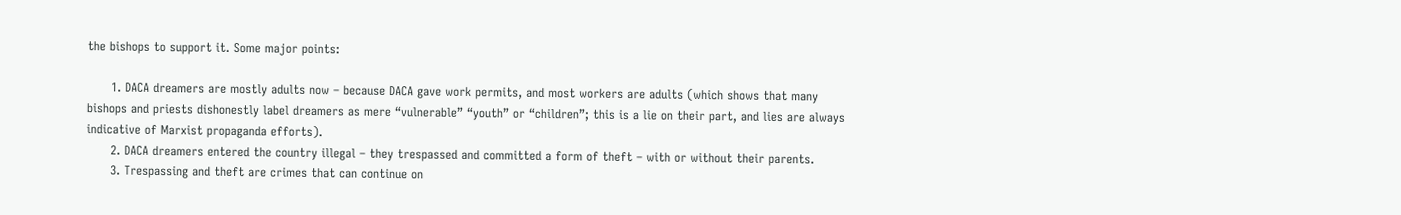the bishops to support it. Some major points:

      1. DACA dreamers are mostly adults now – because DACA gave work permits, and most workers are adults (which shows that many bishops and priests dishonestly label dreamers as mere “vulnerable” “youth” or “children”; this is a lie on their part, and lies are always indicative of Marxist propaganda efforts).
      2. DACA dreamers entered the country illegal – they trespassed and committed a form of theft – with or without their parents.
      3. Trespassing and theft are crimes that can continue on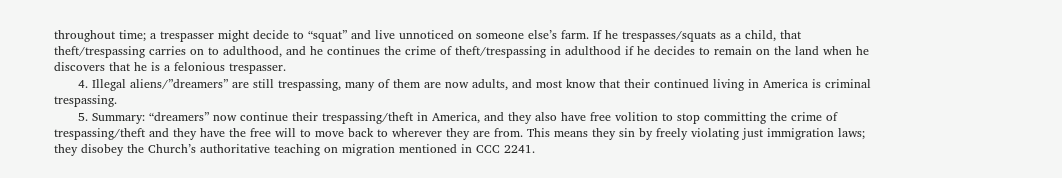throughout time; a trespasser might decide to “squat” and live unnoticed on someone else’s farm. If he trespasses/squats as a child, that theft/trespassing carries on to adulthood, and he continues the crime of theft/trespassing in adulthood if he decides to remain on the land when he discovers that he is a felonious trespasser.
      4. Illegal aliens/”dreamers” are still trespassing, many of them are now adults, and most know that their continued living in America is criminal trespassing.
      5. Summary: “dreamers” now continue their trespassing/theft in America, and they also have free volition to stop committing the crime of trespassing/theft and they have the free will to move back to wherever they are from. This means they sin by freely violating just immigration laws; they disobey the Church’s authoritative teaching on migration mentioned in CCC 2241.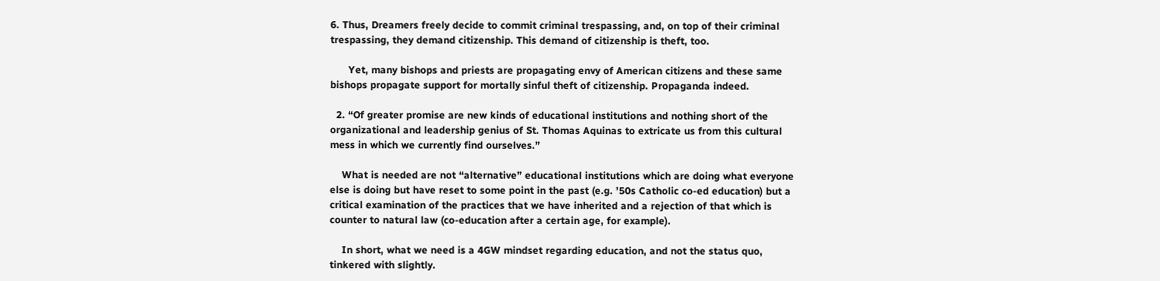6. Thus, Dreamers freely decide to commit criminal trespassing, and, on top of their criminal trespassing, they demand citizenship. This demand of citizenship is theft, too.

      Yet, many bishops and priests are propagating envy of American citizens and these same bishops propagate support for mortally sinful theft of citizenship. Propaganda indeed.

  2. “Of greater promise are new kinds of educational institutions and nothing short of the organizational and leadership genius of St. Thomas Aquinas to extricate us from this cultural mess in which we currently find ourselves.”

    What is needed are not “alternative” educational institutions which are doing what everyone else is doing but have reset to some point in the past (e.g. ’50s Catholic co-ed education) but a critical examination of the practices that we have inherited and a rejection of that which is counter to natural law (co-education after a certain age, for example).

    In short, what we need is a 4GW mindset regarding education, and not the status quo, tinkered with slightly.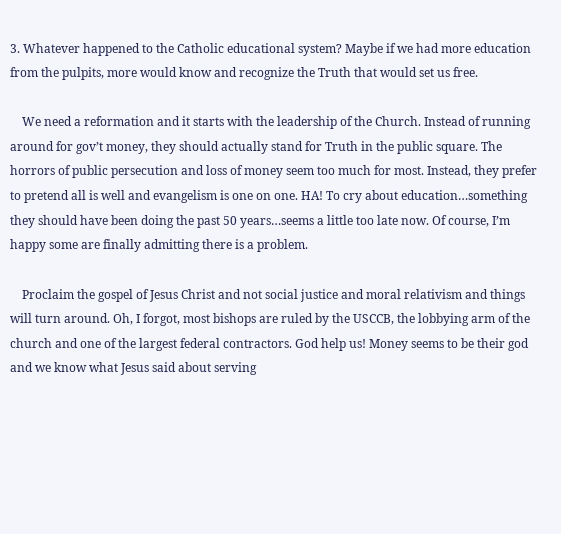3. Whatever happened to the Catholic educational system? Maybe if we had more education from the pulpits, more would know and recognize the Truth that would set us free.

    We need a reformation and it starts with the leadership of the Church. Instead of running around for gov’t money, they should actually stand for Truth in the public square. The horrors of public persecution and loss of money seem too much for most. Instead, they prefer to pretend all is well and evangelism is one on one. HA! To cry about education…something they should have been doing the past 50 years…seems a little too late now. Of course, I’m happy some are finally admitting there is a problem.

    Proclaim the gospel of Jesus Christ and not social justice and moral relativism and things will turn around. Oh, I forgot, most bishops are ruled by the USCCB, the lobbying arm of the church and one of the largest federal contractors. God help us! Money seems to be their god and we know what Jesus said about serving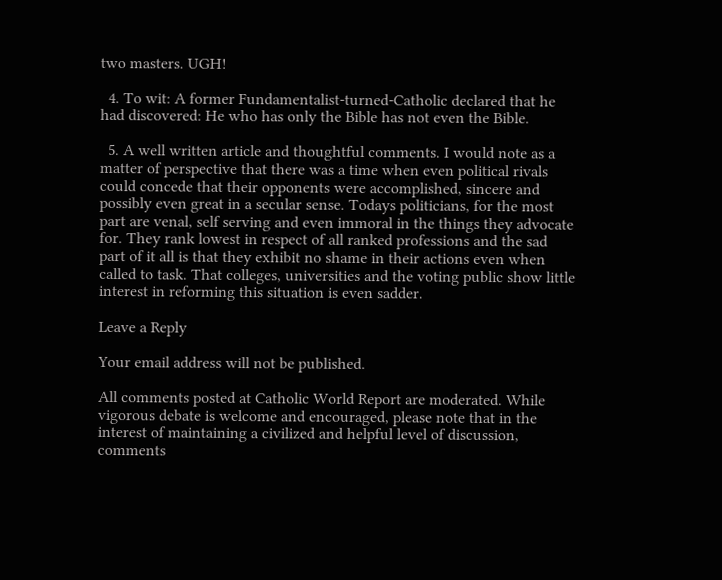two masters. UGH!

  4. To wit: A former Fundamentalist-turned-Catholic declared that he had discovered: He who has only the Bible has not even the Bible.

  5. A well written article and thoughtful comments. I would note as a matter of perspective that there was a time when even political rivals could concede that their opponents were accomplished, sincere and possibly even great in a secular sense. Todays politicians, for the most part are venal, self serving and even immoral in the things they advocate for. They rank lowest in respect of all ranked professions and the sad part of it all is that they exhibit no shame in their actions even when called to task. That colleges, universities and the voting public show little interest in reforming this situation is even sadder.

Leave a Reply

Your email address will not be published.

All comments posted at Catholic World Report are moderated. While vigorous debate is welcome and encouraged, please note that in the interest of maintaining a civilized and helpful level of discussion, comments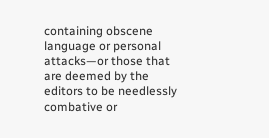containing obscene language or personal attacks—or those that are deemed by the editors to be needlessly combative or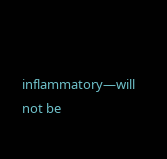inflammatory—will not be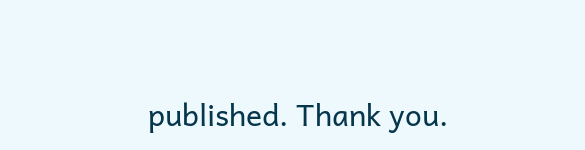published. Thank you.